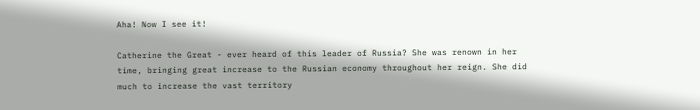Aha! Now I see it!

Catherine the Great - ever heard of this leader of Russia? She was renown in her time, bringing great increase to the Russian economy throughout her reign. She did much to increase the vast territory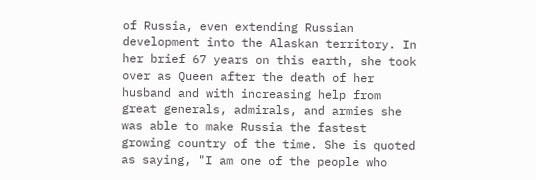of Russia, even extending Russian development into the Alaskan territory. In her brief 67 years on this earth, she took over as Queen after the death of her husband and with increasing help from great generals, admirals, and armies she was able to make Russia the fastest growing country of the time. She is quoted as saying, "I am one of the people who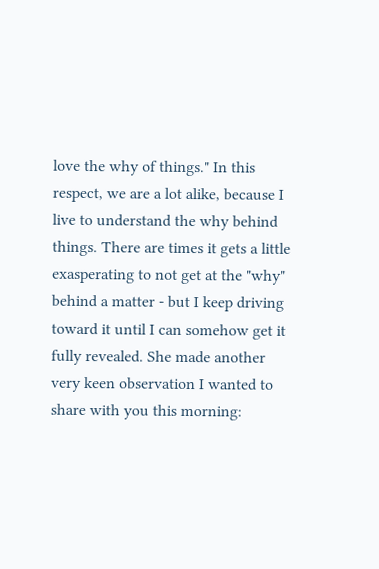love the why of things." In this respect, we are a lot alike, because I live to understand the why behind things. There are times it gets a little exasperating to not get at the "why" behind a matter - but I keep driving toward it until I can somehow get it fully revealed. She made another very keen observation I wanted to share with you this morning: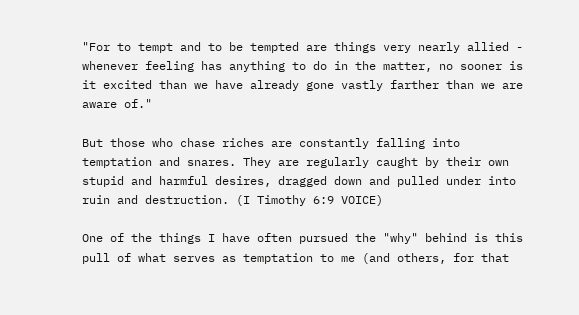"For to tempt and to be tempted are things very nearly allied - whenever feeling has anything to do in the matter, no sooner is it excited than we have already gone vastly farther than we are aware of."

But those who chase riches are constantly falling into temptation and snares. They are regularly caught by their own stupid and harmful desires, dragged down and pulled under into ruin and destruction. (I Timothy 6:9 VOICE)

One of the things I have often pursued the "why" behind is this pull of what serves as temptation to me (and others, for that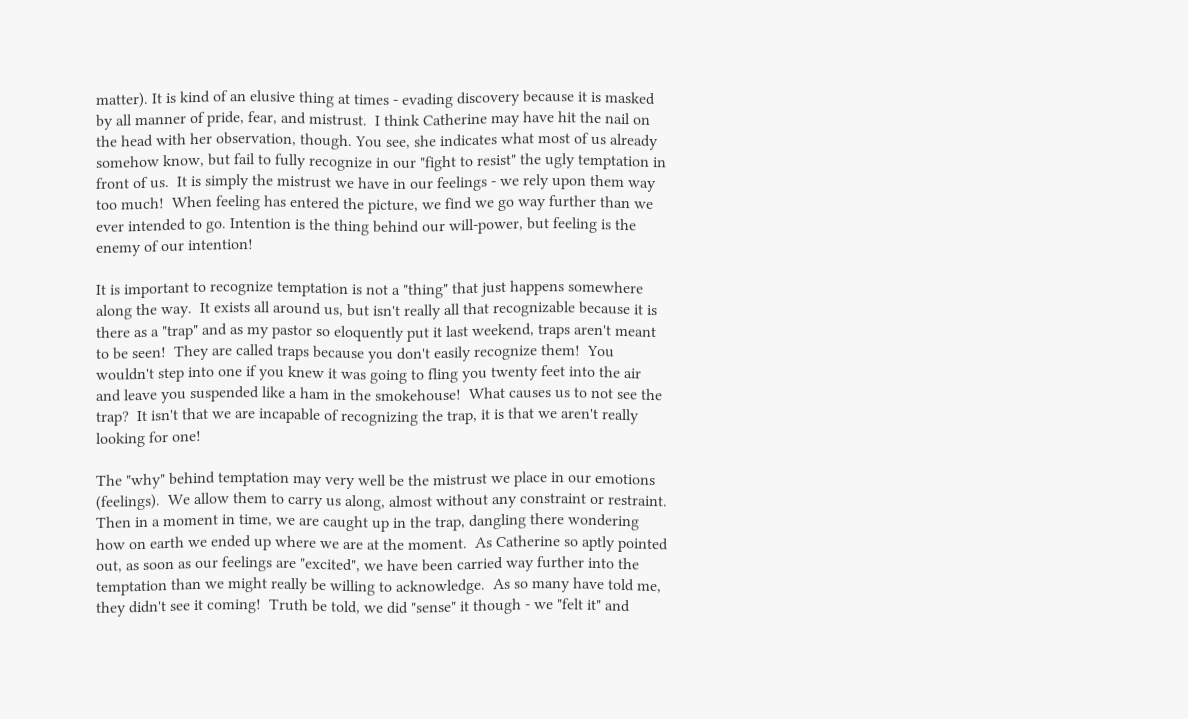matter). It is kind of an elusive thing at times - evading discovery because it is masked by all manner of pride, fear, and mistrust.  I think Catherine may have hit the nail on the head with her observation, though. You see, she indicates what most of us already somehow know, but fail to fully recognize in our "fight to resist" the ugly temptation in front of us.  It is simply the mistrust we have in our feelings - we rely upon them way too much!  When feeling has entered the picture, we find we go way further than we ever intended to go. Intention is the thing behind our will-power, but feeling is the enemy of our intention!

It is important to recognize temptation is not a "thing" that just happens somewhere along the way.  It exists all around us, but isn't really all that recognizable because it is there as a "trap" and as my pastor so eloquently put it last weekend, traps aren't meant to be seen!  They are called traps because you don't easily recognize them!  You wouldn't step into one if you knew it was going to fling you twenty feet into the air and leave you suspended like a ham in the smokehouse!  What causes us to not see the trap?  It isn't that we are incapable of recognizing the trap, it is that we aren't really looking for one!

The "why" behind temptation may very well be the mistrust we place in our emotions (feelings).  We allow them to carry us along, almost without any constraint or restraint.  Then in a moment in time, we are caught up in the trap, dangling there wondering how on earth we ended up where we are at the moment.  As Catherine so aptly pointed out, as soon as our feelings are "excited", we have been carried way further into the temptation than we might really be willing to acknowledge.  As so many have told me, they didn't see it coming!  Truth be told, we did "sense" it though - we "felt it" and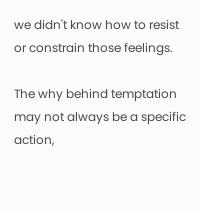we didn't know how to resist or constrain those feelings.

The why behind temptation may not always be a specific action,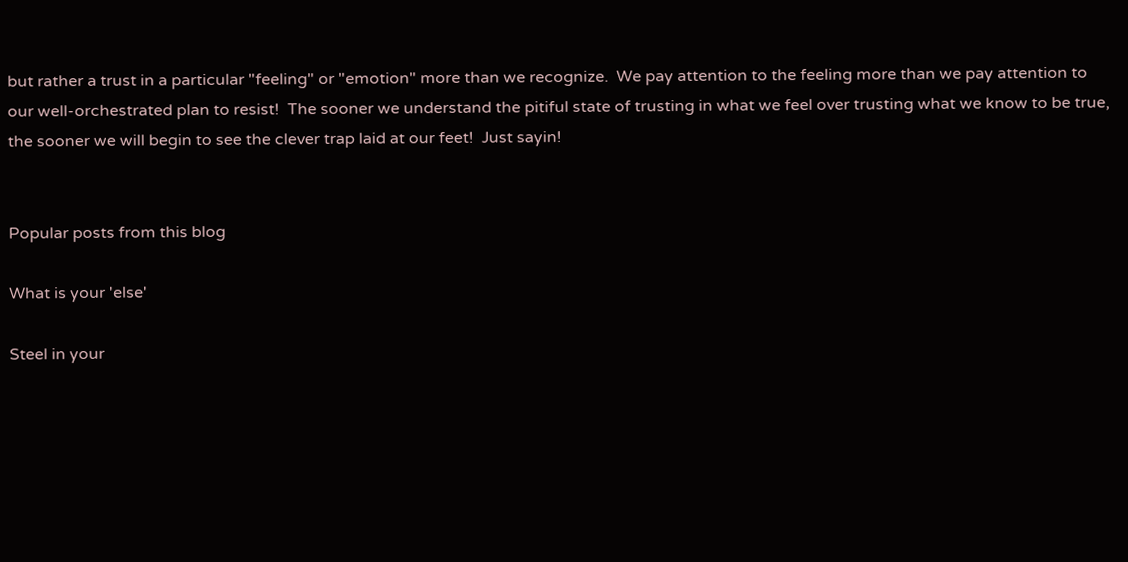but rather a trust in a particular "feeling" or "emotion" more than we recognize.  We pay attention to the feeling more than we pay attention to our well-orchestrated plan to resist!  The sooner we understand the pitiful state of trusting in what we feel over trusting what we know to be true, the sooner we will begin to see the clever trap laid at our feet!  Just sayin!


Popular posts from this blog

What is your 'else'

Steel in your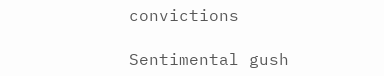convictions

Sentimental gush